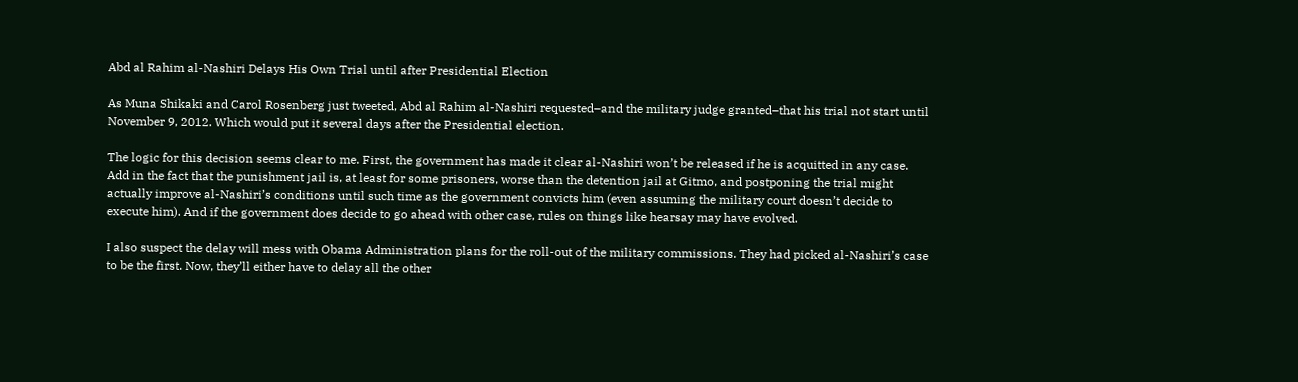Abd al Rahim al-Nashiri Delays His Own Trial until after Presidential Election

As Muna Shikaki and Carol Rosenberg just tweeted, Abd al Rahim al-Nashiri requested–and the military judge granted–that his trial not start until November 9, 2012. Which would put it several days after the Presidential election.

The logic for this decision seems clear to me. First, the government has made it clear al-Nashiri won’t be released if he is acquitted in any case. Add in the fact that the punishment jail is, at least for some prisoners, worse than the detention jail at Gitmo, and postponing the trial might actually improve al-Nashiri’s conditions until such time as the government convicts him (even assuming the military court doesn’t decide to execute him). And if the government does decide to go ahead with other case, rules on things like hearsay may have evolved.

I also suspect the delay will mess with Obama Administration plans for the roll-out of the military commissions. They had picked al-Nashiri’s case to be the first. Now, they’ll either have to delay all the other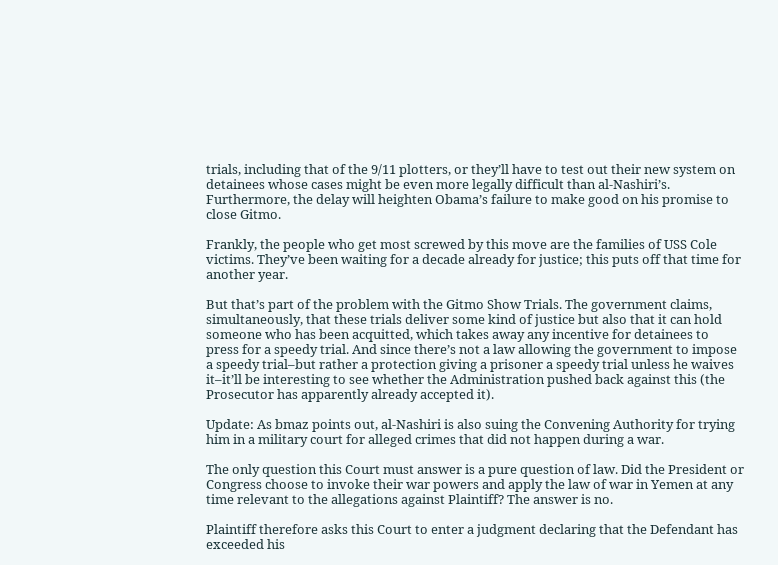trials, including that of the 9/11 plotters, or they’ll have to test out their new system on detainees whose cases might be even more legally difficult than al-Nashiri’s. Furthermore, the delay will heighten Obama’s failure to make good on his promise to close Gitmo.

Frankly, the people who get most screwed by this move are the families of USS Cole victims. They’ve been waiting for a decade already for justice; this puts off that time for another year.

But that’s part of the problem with the Gitmo Show Trials. The government claims, simultaneously, that these trials deliver some kind of justice but also that it can hold someone who has been acquitted, which takes away any incentive for detainees to press for a speedy trial. And since there’s not a law allowing the government to impose a speedy trial–but rather a protection giving a prisoner a speedy trial unless he waives it–it’ll be interesting to see whether the Administration pushed back against this (the Prosecutor has apparently already accepted it).

Update: As bmaz points out, al-Nashiri is also suing the Convening Authority for trying him in a military court for alleged crimes that did not happen during a war.

The only question this Court must answer is a pure question of law. Did the President or Congress choose to invoke their war powers and apply the law of war in Yemen at any time relevant to the allegations against Plaintiff? The answer is no.

Plaintiff therefore asks this Court to enter a judgment declaring that the Defendant has exceeded his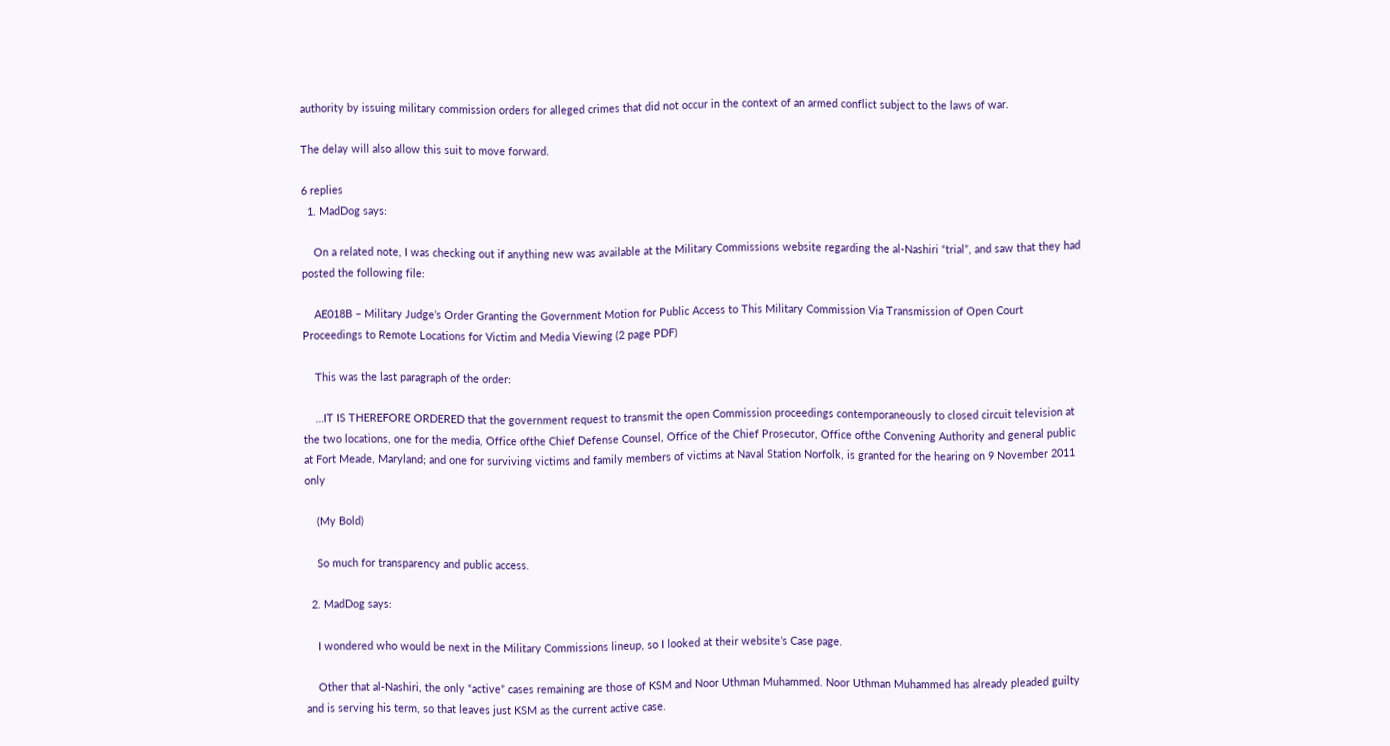authority by issuing military commission orders for alleged crimes that did not occur in the context of an armed conflict subject to the laws of war.

The delay will also allow this suit to move forward.

6 replies
  1. MadDog says:

    On a related note, I was checking out if anything new was available at the Military Commissions website regarding the al-Nashiri “trial”, and saw that they had posted the following file:

    AE018B – Military Judge’s Order Granting the Government Motion for Public Access to This Military Commission Via Transmission of Open Court Proceedings to Remote Locations for Victim and Media Viewing (2 page PDF)

    This was the last paragraph of the order:

    …IT IS THEREFORE ORDERED that the government request to transmit the open Commission proceedings contemporaneously to closed circuit television at the two locations, one for the media, Office ofthe Chief Defense Counsel, Office of the Chief Prosecutor, Office ofthe Convening Authority and general public at Fort Meade, Maryland; and one for surviving victims and family members of victims at Naval Station Norfolk, is granted for the hearing on 9 November 2011 only

    (My Bold)

    So much for transparency and public access.

  2. MadDog says:

    I wondered who would be next in the Military Commissions lineup, so I looked at their website’s Case page.

    Other that al-Nashiri, the only “active” cases remaining are those of KSM and Noor Uthman Muhammed. Noor Uthman Muhammed has already pleaded guilty and is serving his term, so that leaves just KSM as the current active case.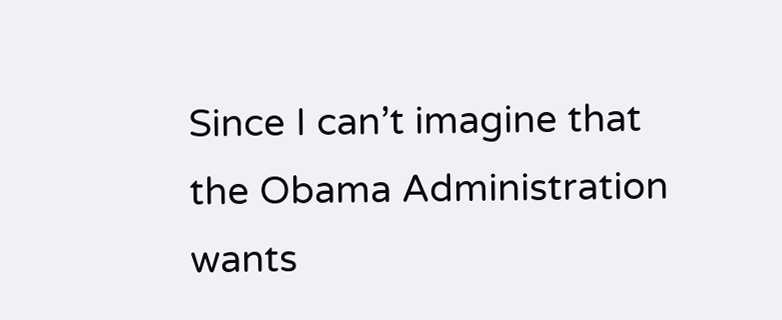Since I can’t imagine that the Obama Administration wants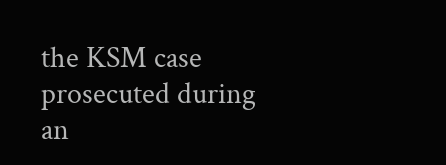the KSM case prosecuted during an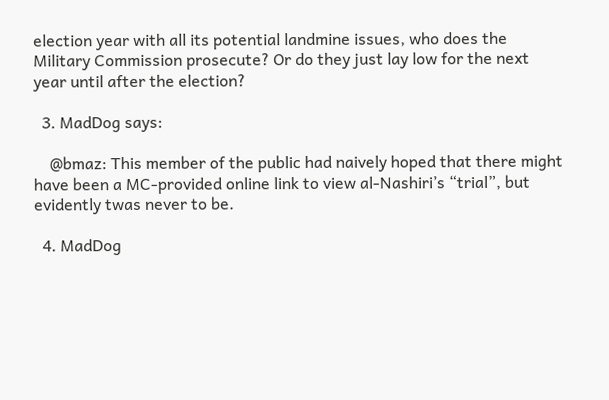election year with all its potential landmine issues, who does the Military Commission prosecute? Or do they just lay low for the next year until after the election?

  3. MadDog says:

    @bmaz: This member of the public had naively hoped that there might have been a MC-provided online link to view al-Nashiri’s “trial”, but evidently twas never to be.

  4. MadDog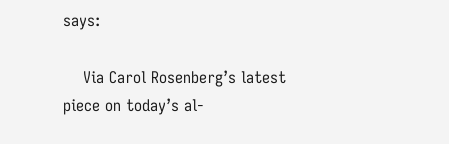says:

    Via Carol Rosenberg’s latest piece on today’s al-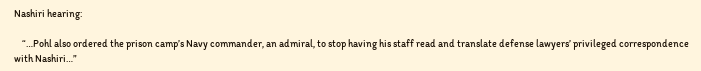Nashiri hearing:

    “…Pohl also ordered the prison camp’s Navy commander, an admiral, to stop having his staff read and translate defense lawyers’ privileged correspondence with Nashiri…”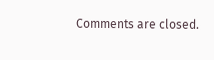Comments are closed.